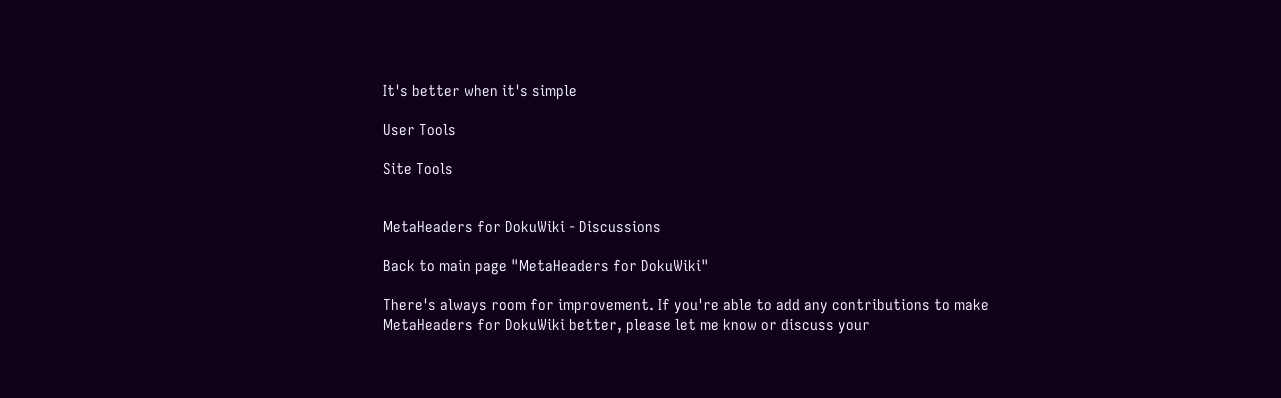It's better when it's simple

User Tools

Site Tools


MetaHeaders for DokuWiki - Discussions

Back to main page "MetaHeaders for DokuWiki"

There's always room for improvement. If you're able to add any contributions to make MetaHeaders for DokuWiki better, please let me know or discuss your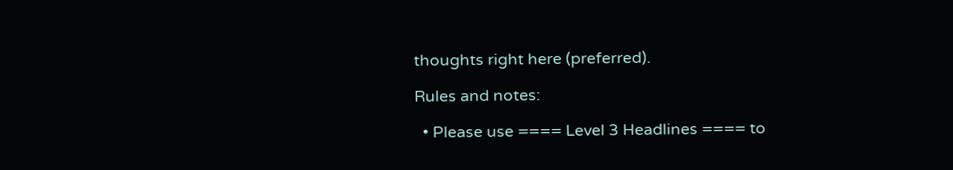thoughts right here (preferred).

Rules and notes:

  • Please use ==== Level 3 Headlines ==== to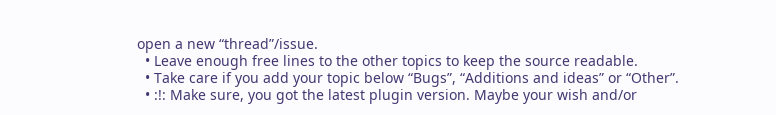open a new “thread”/issue.
  • Leave enough free lines to the other topics to keep the source readable.
  • Take care if you add your topic below “Bugs”, “Additions and ideas” or “Other”.
  • :!: Make sure, you got the latest plugin version. Maybe your wish and/or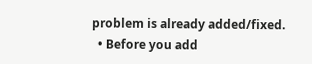problem is already added/fixed.
  • Before you add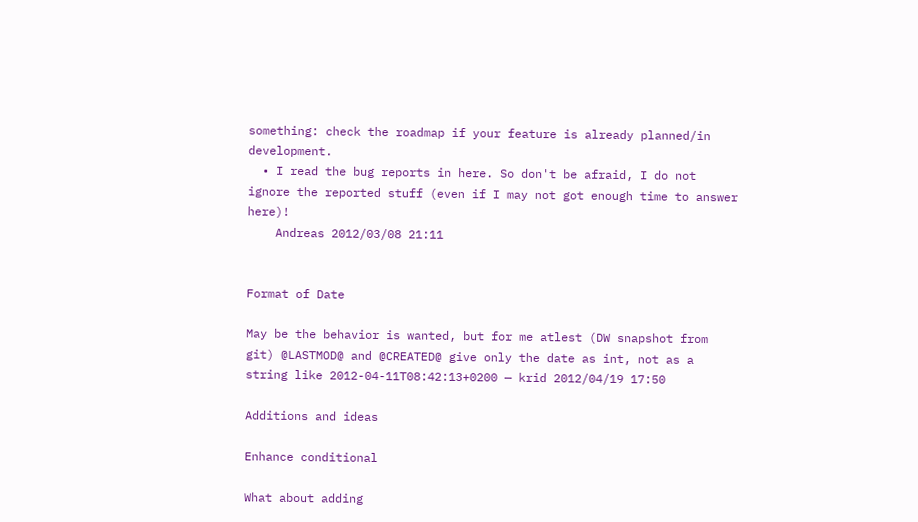something: check the roadmap if your feature is already planned/in development.
  • I read the bug reports in here. So don't be afraid, I do not ignore the reported stuff (even if I may not got enough time to answer here)!
    Andreas 2012/03/08 21:11


Format of Date

May be the behavior is wanted, but for me atlest (DW snapshot from git) @LASTMOD@ and @CREATED@ give only the date as int, not as a string like 2012-04-11T08:42:13+0200 — krid 2012/04/19 17:50

Additions and ideas

Enhance conditional

What about adding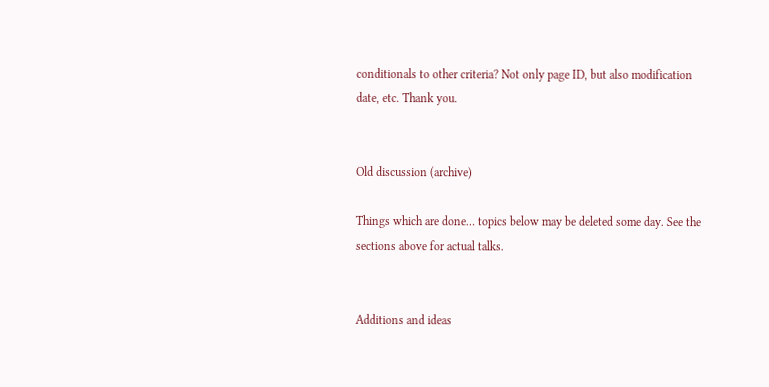conditionals to other criteria? Not only page ID, but also modification date, etc. Thank you.


Old discussion (archive)

Things which are done… topics below may be deleted some day. See the sections above for actual talks.


Additions and ideas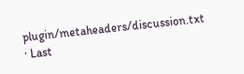plugin/metaheaders/discussion.txt · Last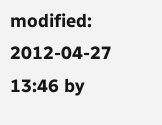modified: 2012-04-27 13:46 by